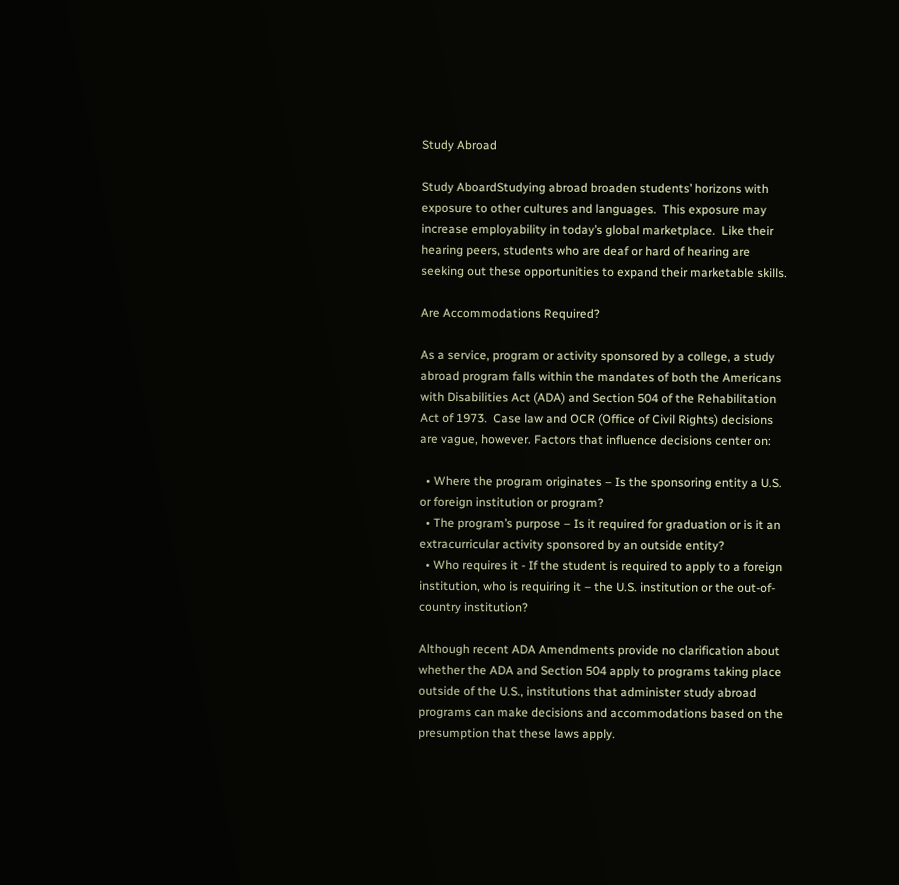Study Abroad

Study AboardStudying abroad broaden students’ horizons with exposure to other cultures and languages.  This exposure may increase employability in today’s global marketplace.  Like their hearing peers, students who are deaf or hard of hearing are seeking out these opportunities to expand their marketable skills.

Are Accommodations Required?

As a service, program or activity sponsored by a college, a study abroad program falls within the mandates of both the Americans with Disabilities Act (ADA) and Section 504 of the Rehabilitation Act of 1973.  Case law and OCR (Office of Civil Rights) decisions are vague, however. Factors that influence decisions center on:

  • Where the program originates – Is the sponsoring entity a U.S. or foreign institution or program?
  • The program’s purpose – Is it required for graduation or is it an extracurricular activity sponsored by an outside entity?
  • Who requires it - If the student is required to apply to a foreign institution, who is requiring it – the U.S. institution or the out-of-country institution?

Although recent ADA Amendments provide no clarification about whether the ADA and Section 504 apply to programs taking place outside of the U.S., institutions that administer study abroad programs can make decisions and accommodations based on the presumption that these laws apply.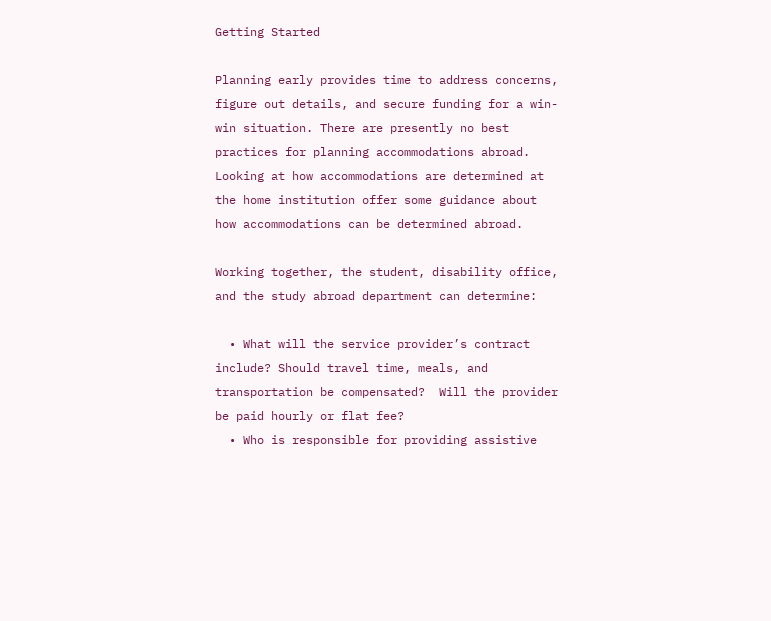Getting Started

Planning early provides time to address concerns, figure out details, and secure funding for a win-win situation. There are presently no best practices for planning accommodations abroad. Looking at how accommodations are determined at the home institution offer some guidance about how accommodations can be determined abroad.

Working together, the student, disability office, and the study abroad department can determine:

  • What will the service provider’s contract include? Should travel time, meals, and transportation be compensated?  Will the provider be paid hourly or flat fee?
  • Who is responsible for providing assistive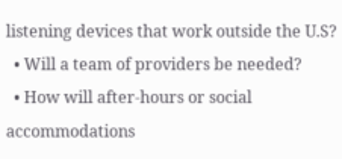listening devices that work outside the U.S?
  • Will a team of providers be needed?
  • How will after-hours or social accommodations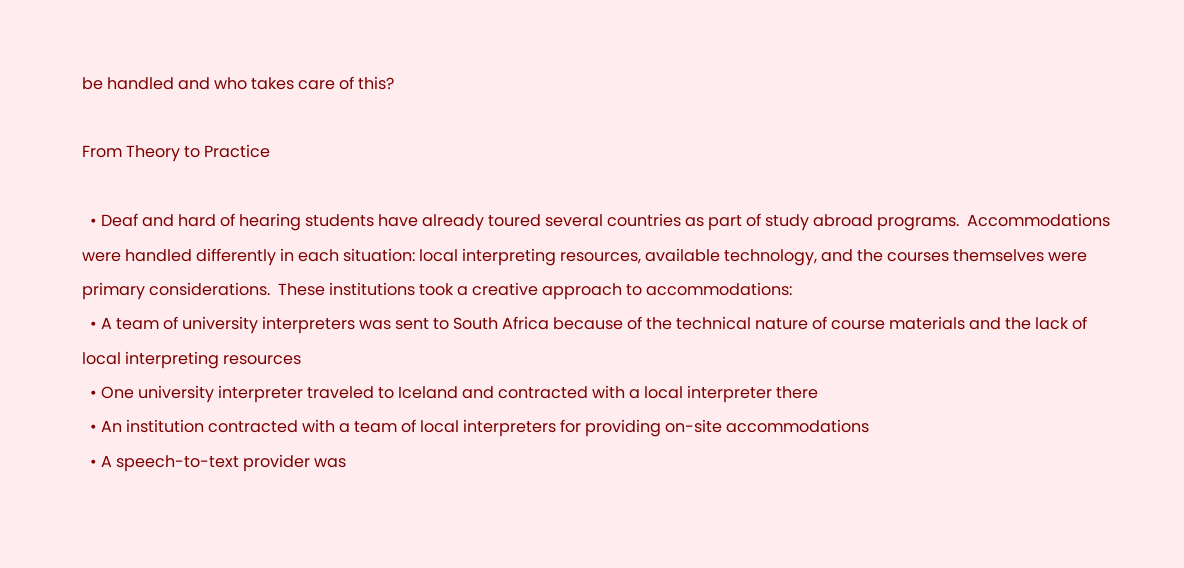be handled and who takes care of this?

From Theory to Practice

  • Deaf and hard of hearing students have already toured several countries as part of study abroad programs.  Accommodations were handled differently in each situation: local interpreting resources, available technology, and the courses themselves were primary considerations.  These institutions took a creative approach to accommodations:
  • A team of university interpreters was sent to South Africa because of the technical nature of course materials and the lack of local interpreting resources
  • One university interpreter traveled to Iceland and contracted with a local interpreter there
  • An institution contracted with a team of local interpreters for providing on-site accommodations
  • A speech-to-text provider was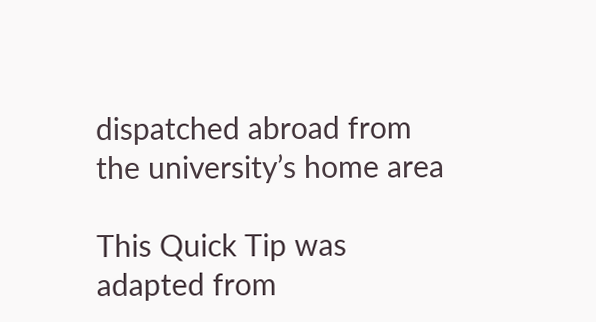dispatched abroad from the university’s home area

This Quick Tip was adapted from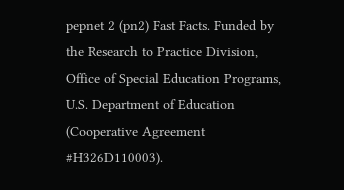pepnet 2 (pn2) Fast Facts. Funded by the Research to Practice Division, Office of Special Education Programs, U.S. Department of Education (Cooperative Agreement #H326D110003).